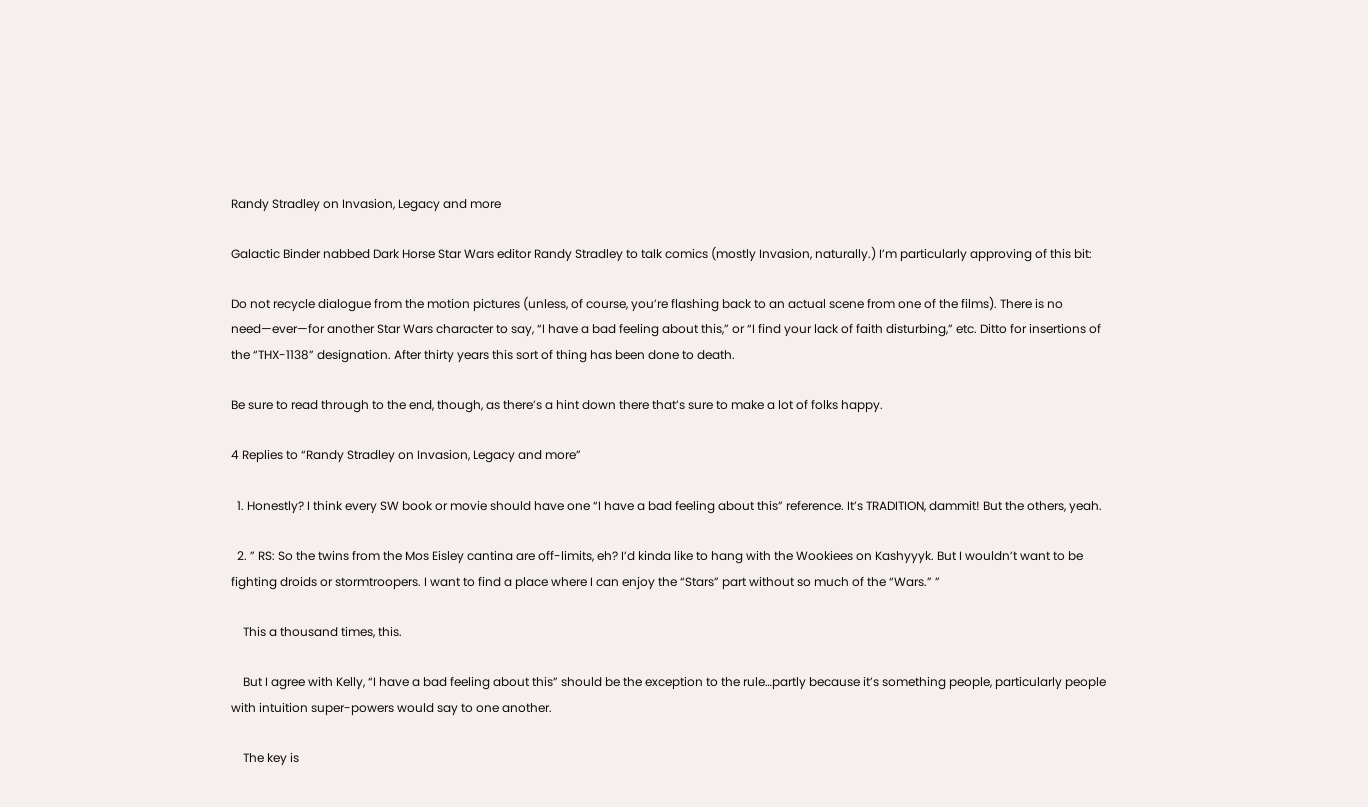Randy Stradley on Invasion, Legacy and more

Galactic Binder nabbed Dark Horse Star Wars editor Randy Stradley to talk comics (mostly Invasion, naturally.) I’m particularly approving of this bit:

Do not recycle dialogue from the motion pictures (unless, of course, you’re flashing back to an actual scene from one of the films). There is no need—ever—for another Star Wars character to say, “I have a bad feeling about this,” or “I find your lack of faith disturbing,” etc. Ditto for insertions of the “THX-1138” designation. After thirty years this sort of thing has been done to death.

Be sure to read through to the end, though, as there’s a hint down there that’s sure to make a lot of folks happy.

4 Replies to “Randy Stradley on Invasion, Legacy and more”

  1. Honestly? I think every SW book or movie should have one “I have a bad feeling about this” reference. It’s TRADITION, dammit! But the others, yeah.

  2. ” RS: So the twins from the Mos Eisley cantina are off-limits, eh? I’d kinda like to hang with the Wookiees on Kashyyyk. But I wouldn’t want to be fighting droids or stormtroopers. I want to find a place where I can enjoy the “Stars” part without so much of the “Wars.” ”

    This a thousand times, this.

    But I agree with Kelly, “I have a bad feeling about this” should be the exception to the rule…partly because it’s something people, particularly people with intuition super-powers would say to one another.

    The key is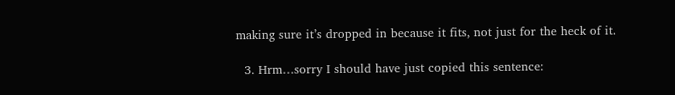making sure it’s dropped in because it fits, not just for the heck of it.

  3. Hrm…sorry I should have just copied this sentence: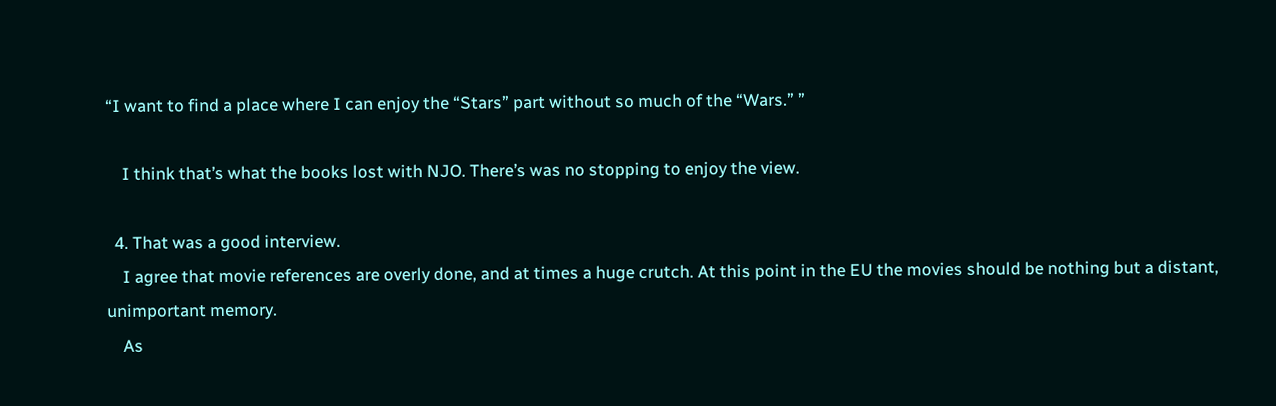“I want to find a place where I can enjoy the “Stars” part without so much of the “Wars.” ”

    I think that’s what the books lost with NJO. There’s was no stopping to enjoy the view.

  4. That was a good interview.
    I agree that movie references are overly done, and at times a huge crutch. At this point in the EU the movies should be nothing but a distant, unimportant memory.
    As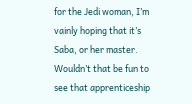for the Jedi woman, I’m vainly hoping that it’s Saba, or her master. Wouldn’t that be fun to see that apprenticeship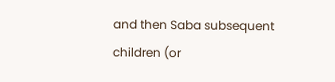and then Saba subsequent children (or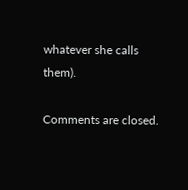whatever she calls them).

Comments are closed.